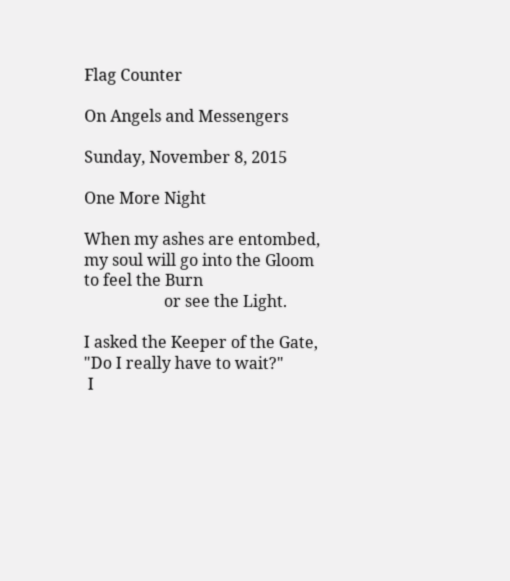Flag Counter

On Angels and Messengers

Sunday, November 8, 2015

One More Night

When my ashes are entombed,
my soul will go into the Gloom
to feel the Burn
                    or see the Light.

I asked the Keeper of the Gate,
"Do I really have to wait?"
 I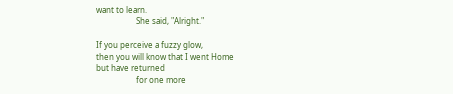want to learn.
                    She said, "Alright."

If you perceive a fuzzy glow,
then you will know that I went Home
but have returned
                    for one more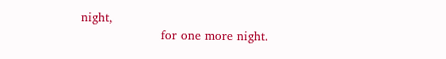night,
                    for one more night.